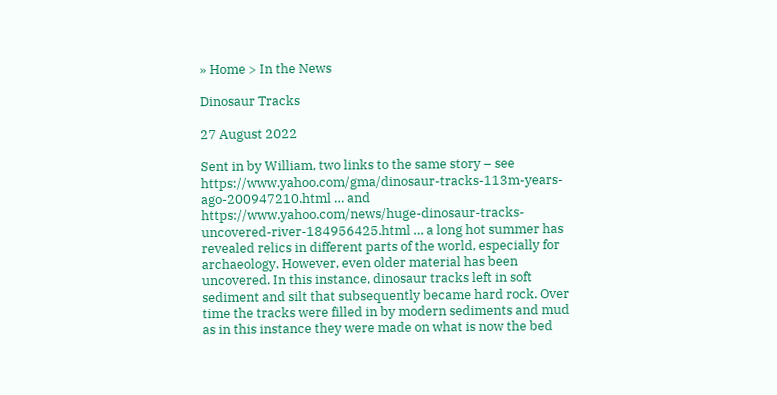» Home > In the News

Dinosaur Tracks

27 August 2022

Sent in by William, two links to the same story – see https://www.yahoo.com/gma/dinosaur-tracks-113m-years-ago-200947210.html … and https://www.yahoo.com/news/huge-dinosaur-tracks-uncovered-river-184956425.html … a long hot summer has revealed relics in different parts of the world, especially for archaeology. However, even older material has been uncovered. In this instance, dinosaur tracks left in soft sediment and silt that subsequently became hard rock. Over time the tracks were filled in by modern sediments and mud as in this instance they were made on what is now the bed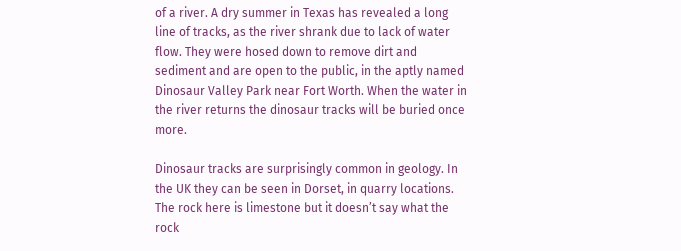of a river. A dry summer in Texas has revealed a long line of tracks, as the river shrank due to lack of water flow. They were hosed down to remove dirt and sediment and are open to the public, in the aptly named Dinosaur Valley Park near Fort Worth. When the water in the river returns the dinosaur tracks will be buried once more.

Dinosaur tracks are surprisingly common in geology. In the UK they can be seen in Dorset, in quarry locations. The rock here is limestone but it doesn’t say what the rock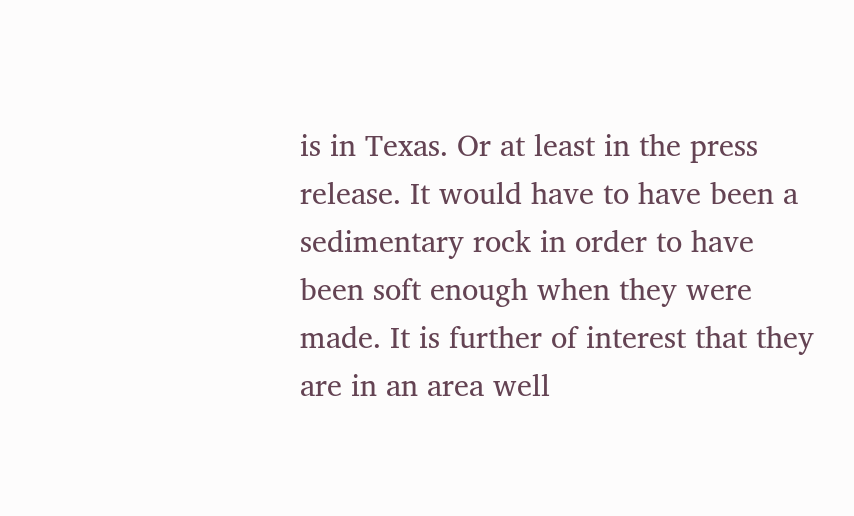is in Texas. Or at least in the press release. It would have to have been a sedimentary rock in order to have been soft enough when they were made. It is further of interest that they are in an area well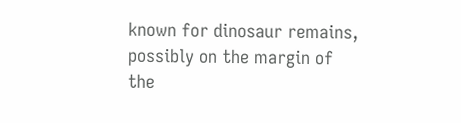known for dinosaur remains, possibly on the margin of the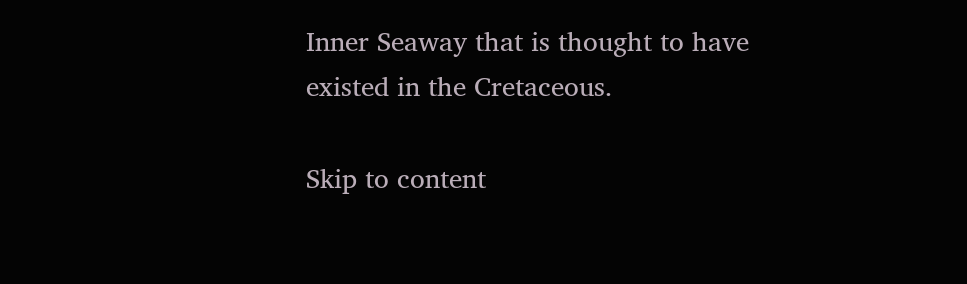Inner Seaway that is thought to have existed in the Cretaceous.

Skip to content